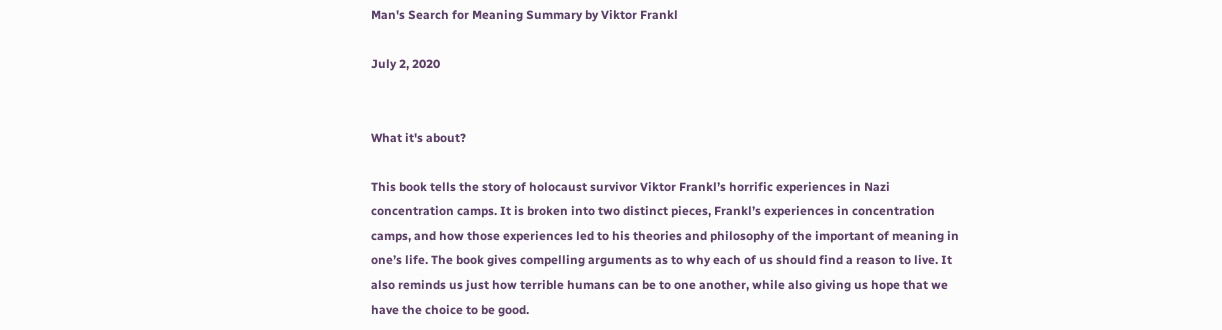Man's Search for Meaning Summary by Viktor Frankl

July 2, 2020


What it's about?

This book tells the story of holocaust survivor Viktor Frankl’s horrific experiences in Nazi concentration camps. It is broken into two distinct pieces, Frankl’s experiences in concentration camps, and how those experiences led to his theories and philosophy of the important of meaning in one’s life. The book gives compelling arguments as to why each of us should find a reason to live. It also reminds us just how terrible humans can be to one another, while also giving us hope that we have the choice to be good.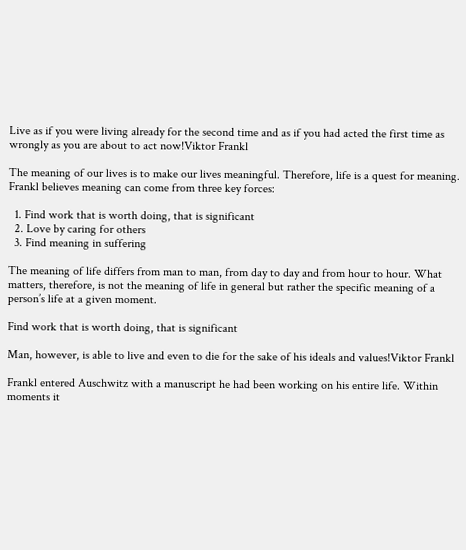Live as if you were living already for the second time and as if you had acted the first time as wrongly as you are about to act now!Viktor Frankl

The meaning of our lives is to make our lives meaningful. Therefore, life is a quest for meaning. Frankl believes meaning can come from three key forces:

  1. Find work that is worth doing, that is significant
  2. Love by caring for others
  3. Find meaning in suffering

The meaning of life differs from man to man, from day to day and from hour to hour. What matters, therefore, is not the meaning of life in general but rather the specific meaning of a person’s life at a given moment.

Find work that is worth doing, that is significant

Man, however, is able to live and even to die for the sake of his ideals and values!Viktor Frankl

Frankl entered Auschwitz with a manuscript he had been working on his entire life. Within moments it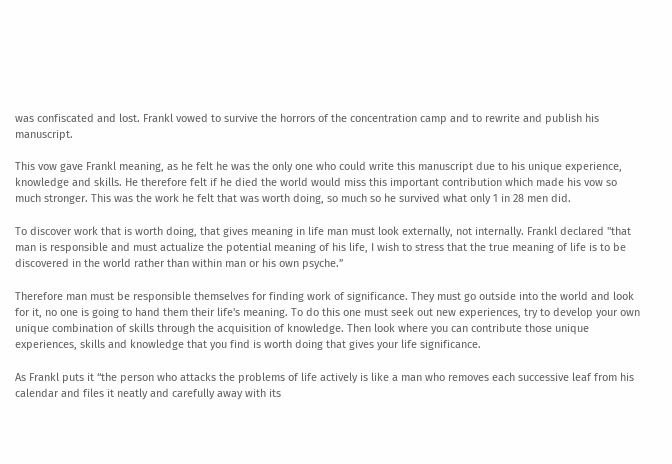was confiscated and lost. Frankl vowed to survive the horrors of the concentration camp and to rewrite and publish his manuscript.

This vow gave Frankl meaning, as he felt he was the only one who could write this manuscript due to his unique experience, knowledge and skills. He therefore felt if he died the world would miss this important contribution which made his vow so much stronger. This was the work he felt that was worth doing, so much so he survived what only 1 in 28 men did.

To discover work that is worth doing, that gives meaning in life man must look externally, not internally. Frankl declared "that man is responsible and must actualize the potential meaning of his life, I wish to stress that the true meaning of life is to be discovered in the world rather than within man or his own psyche.”

Therefore man must be responsible themselves for finding work of significance. They must go outside into the world and look for it, no one is going to hand them their life's meaning. To do this one must seek out new experiences, try to develop your own unique combination of skills through the acquisition of knowledge. Then look where you can contribute those unique experiences, skills and knowledge that you find is worth doing that gives your life significance.

As Frankl puts it “the person who attacks the problems of life actively is like a man who removes each successive leaf from his calendar and files it neatly and carefully away with its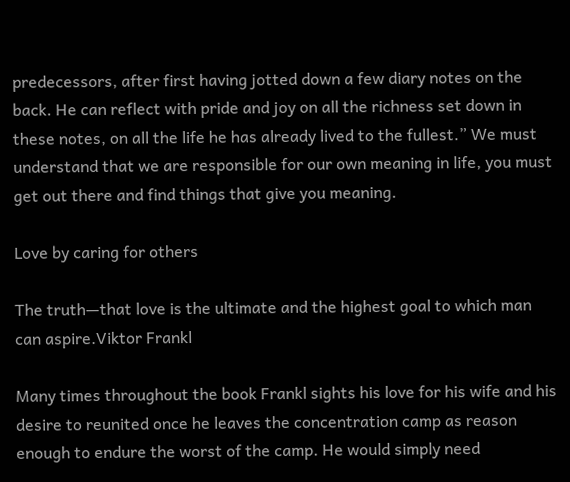predecessors, after first having jotted down a few diary notes on the back. He can reflect with pride and joy on all the richness set down in these notes, on all the life he has already lived to the fullest.” We must understand that we are responsible for our own meaning in life, you must get out there and find things that give you meaning.

Love by caring for others

The truth—that love is the ultimate and the highest goal to which man can aspire.Viktor Frankl

Many times throughout the book Frankl sights his love for his wife and his desire to reunited once he leaves the concentration camp as reason enough to endure the worst of the camp. He would simply need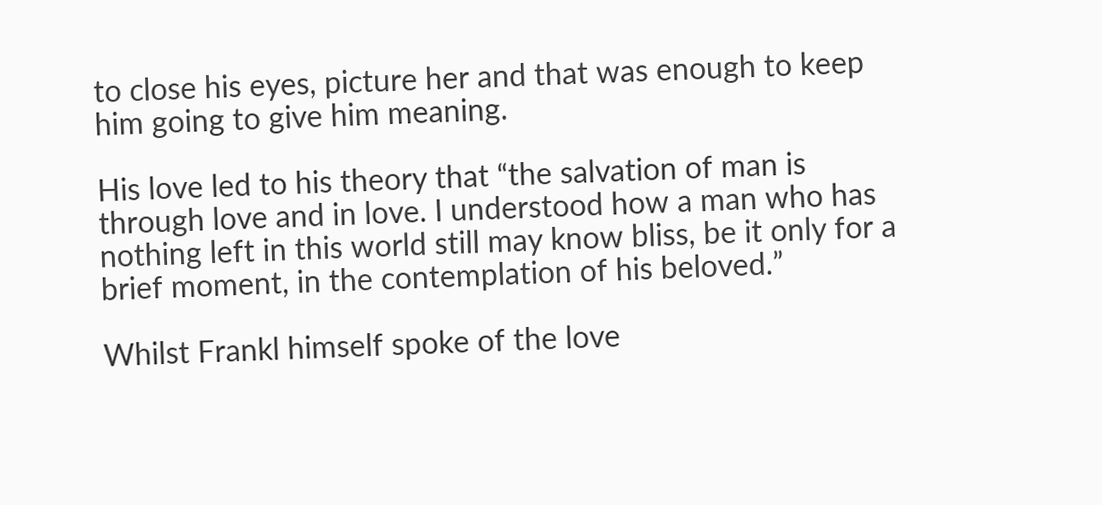to close his eyes, picture her and that was enough to keep him going to give him meaning.

His love led to his theory that “the salvation of man is through love and in love. I understood how a man who has nothing left in this world still may know bliss, be it only for a brief moment, in the contemplation of his beloved.”

Whilst Frankl himself spoke of the love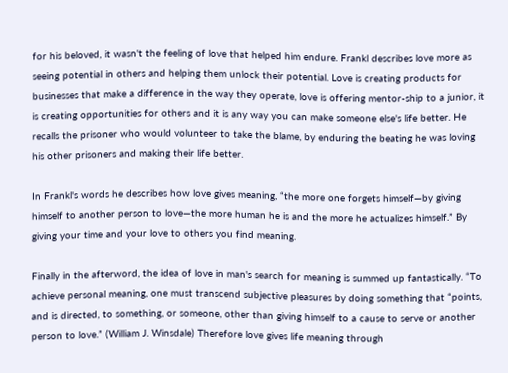for his beloved, it wasn't the feeling of love that helped him endure. Frankl describes love more as seeing potential in others and helping them unlock their potential. Love is creating products for businesses that make a difference in the way they operate, love is offering mentor-ship to a junior, it is creating opportunities for others and it is any way you can make someone else's life better. He recalls the prisoner who would volunteer to take the blame, by enduring the beating he was loving his other prisoners and making their life better.

In Frankl's words he describes how love gives meaning, “the more one forgets himself—by giving himself to another person to love—the more human he is and the more he actualizes himself.” By giving your time and your love to others you find meaning.

Finally in the afterword, the idea of love in man's search for meaning is summed up fantastically. “To achieve personal meaning, one must transcend subjective pleasures by doing something that “points, and is directed, to something, or someone, other than giving himself to a cause to serve or another person to love.” (William J. Winsdale) Therefore love gives life meaning through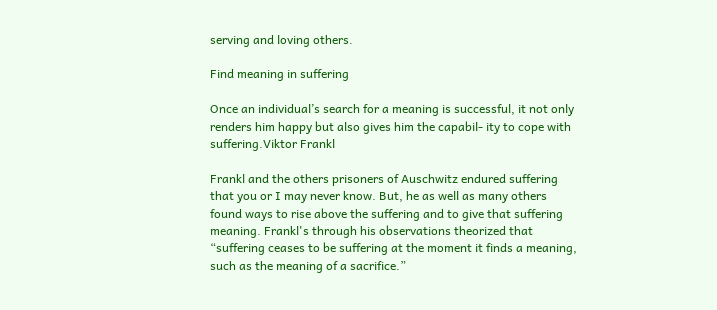serving and loving others.

Find meaning in suffering

Once an individual’s search for a meaning is successful, it not only renders him happy but also gives him the capabil- ity to cope with suffering.Viktor Frankl

Frankl and the others prisoners of Auschwitz endured suffering that you or I may never know. But, he as well as many others found ways to rise above the suffering and to give that suffering meaning. Frankl's through his observations theorized that “suffering ceases to be suffering at the moment it finds a meaning, such as the meaning of a sacrifice.”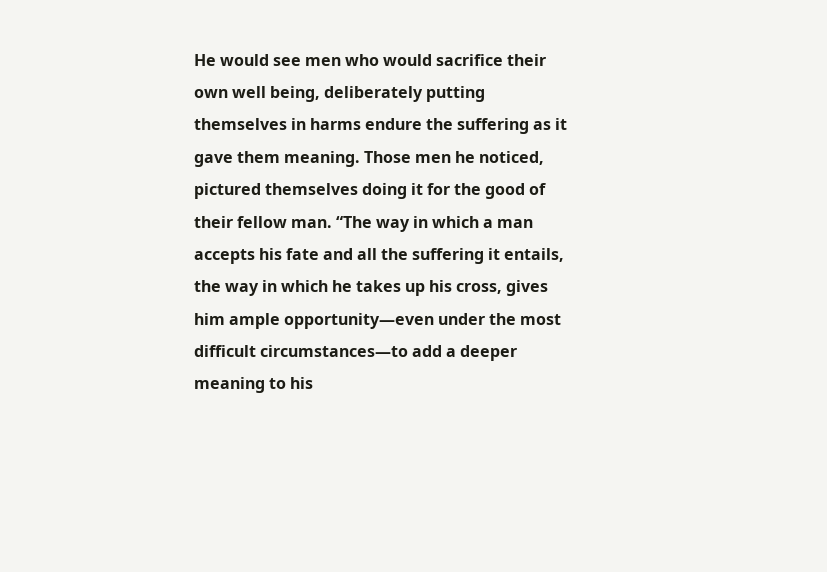He would see men who would sacrifice their own well being, deliberately putting themselves in harms endure the suffering as it gave them meaning. Those men he noticed, pictured themselves doing it for the good of their fellow man. “The way in which a man accepts his fate and all the suffering it entails, the way in which he takes up his cross, gives him ample opportunity—even under the most difficult circumstances—to add a deeper meaning to his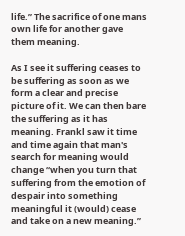life.” The sacrifice of one mans own life for another gave them meaning.

As I see it suffering ceases to be suffering as soon as we form a clear and precise picture of it. We can then bare the suffering as it has meaning. Frankl saw it time and time again that man's search for meaning would change “when you turn that suffering from the emotion of despair into something meaningful it (would) cease and take on a new meaning.”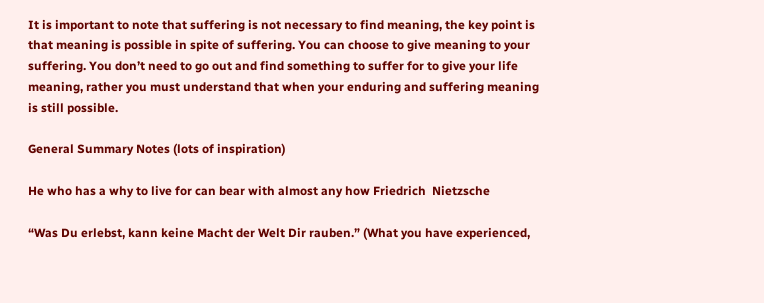It is important to note that suffering is not necessary to find meaning, the key point is that meaning is possible in spite of suffering. You can choose to give meaning to your suffering. You don’t need to go out and find something to suffer for to give your life meaning, rather you must understand that when your enduring and suffering meaning is still possible.

General Summary Notes (lots of inspiration)

He who has a why to live for can bear with almost any how Friedrich  Nietzsche

“Was Du erlebst, kann keine Macht der Welt Dir rauben.” (What you have experienced,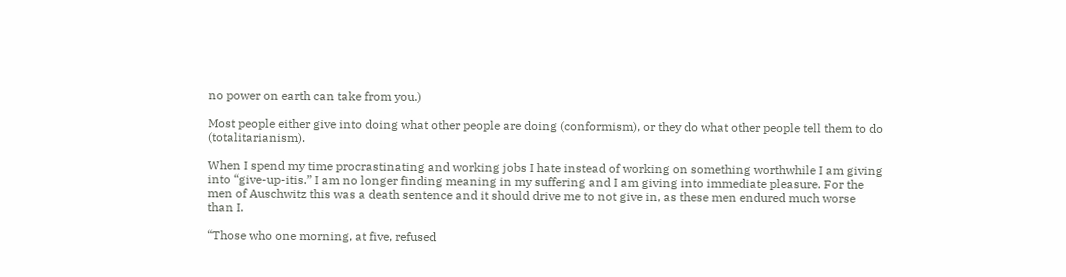no power on earth can take from you.)

Most people either give into doing what other people are doing (conformism), or they do what other people tell them to do (totalitarianism).

When I spend my time procrastinating and working jobs I hate instead of working on something worthwhile I am giving into “give-up-itis.” I am no longer finding meaning in my suffering and I am giving into immediate pleasure. For the men of Auschwitz this was a death sentence and it should drive me to not give in, as these men endured much worse than I.

“Those who one morning, at five, refused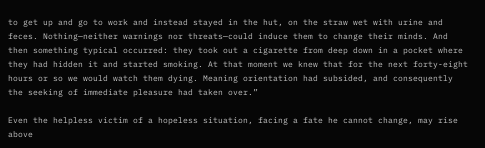to get up and go to work and instead stayed in the hut, on the straw wet with urine and feces. Nothing—neither warnings nor threats—could induce them to change their minds. And then something typical occurred: they took out a cigarette from deep down in a pocket where they had hidden it and started smoking. At that moment we knew that for the next forty-eight hours or so we would watch them dying. Meaning orientation had subsided, and consequently the seeking of immediate pleasure had taken over.”

Even the helpless victim of a hopeless situation, facing a fate he cannot change, may rise above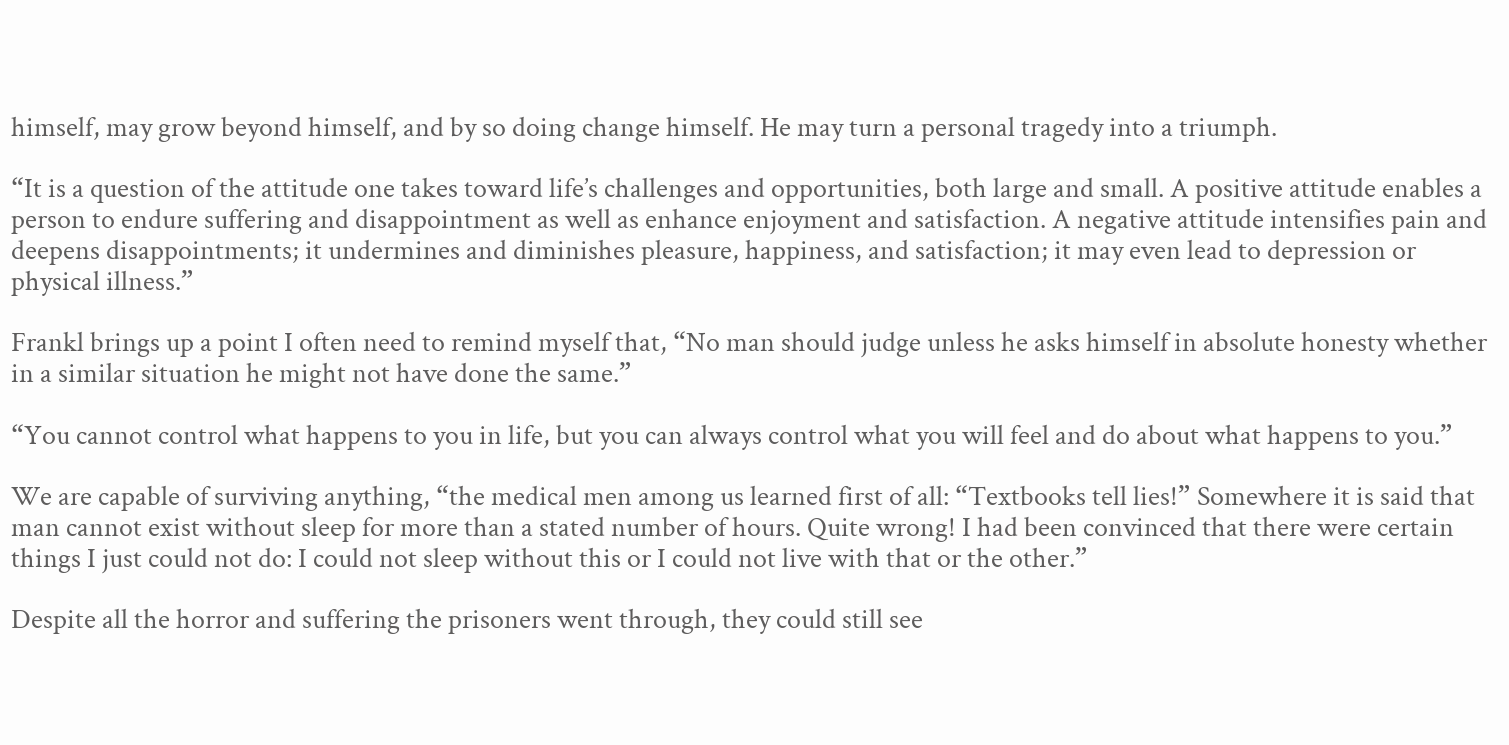himself, may grow beyond himself, and by so doing change himself. He may turn a personal tragedy into a triumph.

“It is a question of the attitude one takes toward life’s challenges and opportunities, both large and small. A positive attitude enables a person to endure suffering and disappointment as well as enhance enjoyment and satisfaction. A negative attitude intensifies pain and deepens disappointments; it undermines and diminishes pleasure, happiness, and satisfaction; it may even lead to depression or physical illness.”

Frankl brings up a point I often need to remind myself that, “No man should judge unless he asks himself in absolute honesty whether in a similar situation he might not have done the same.”

“You cannot control what happens to you in life, but you can always control what you will feel and do about what happens to you.”

We are capable of surviving anything, “the medical men among us learned first of all: “Textbooks tell lies!” Somewhere it is said that man cannot exist without sleep for more than a stated number of hours. Quite wrong! I had been convinced that there were certain things I just could not do: I could not sleep without this or I could not live with that or the other.”

Despite all the horror and suffering the prisoners went through, they could still see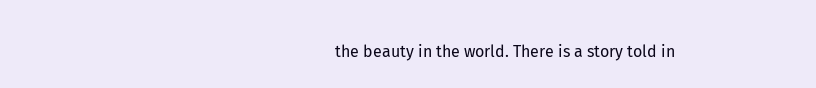the beauty in the world. There is a story told in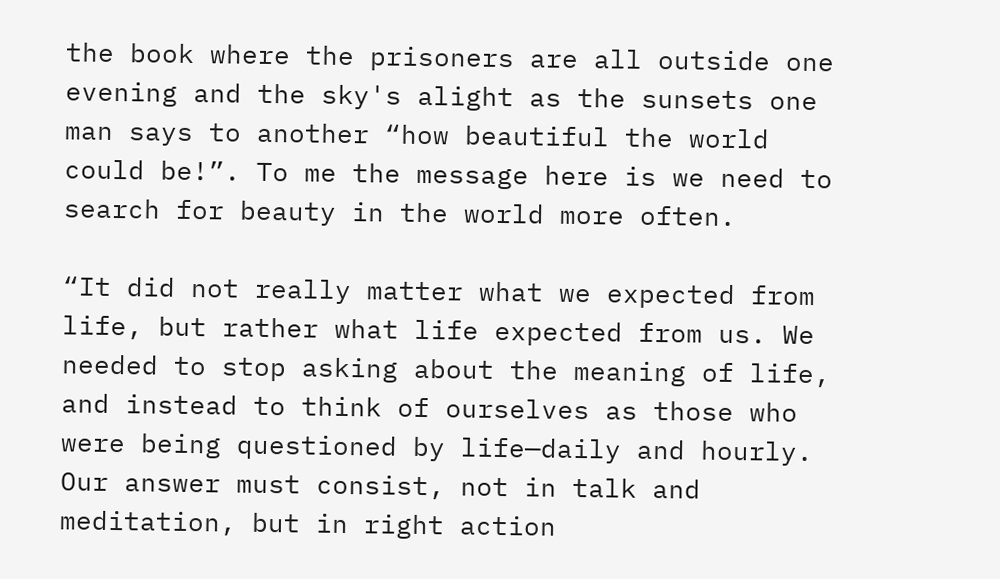the book where the prisoners are all outside one evening and the sky's alight as the sunsets one man says to another “how beautiful the world could be!”. To me the message here is we need to search for beauty in the world more often.

“It did not really matter what we expected from life, but rather what life expected from us. We needed to stop asking about the meaning of life, and instead to think of ourselves as those who were being questioned by life—daily and hourly. Our answer must consist, not in talk and meditation, but in right action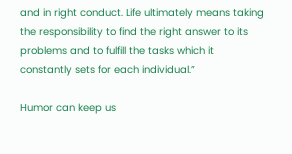and in right conduct. Life ultimately means taking the responsibility to find the right answer to its problems and to fulfill the tasks which it constantly sets for each individual.”

Humor can keep us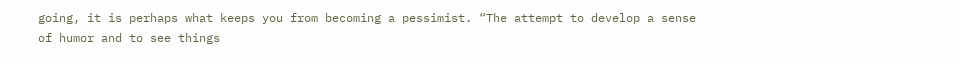going, it is perhaps what keeps you from becoming a pessimist. “The attempt to develop a sense of humor and to see things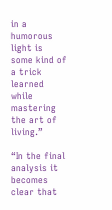in a humorous light is some kind of a trick learned while mastering the art of living.”

“In the final analysis it becomes clear that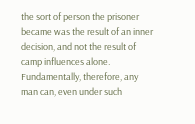the sort of person the prisoner became was the result of an inner decision, and not the result of camp influences alone. Fundamentally, therefore, any man can, even under such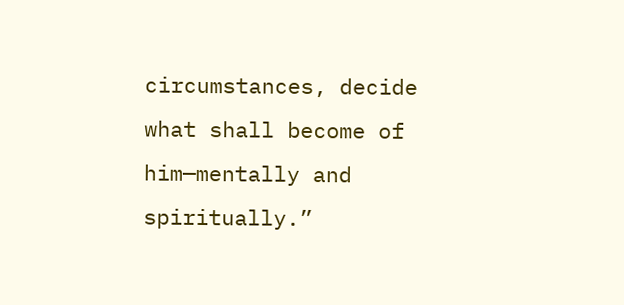circumstances, decide what shall become of him—mentally and spiritually.”